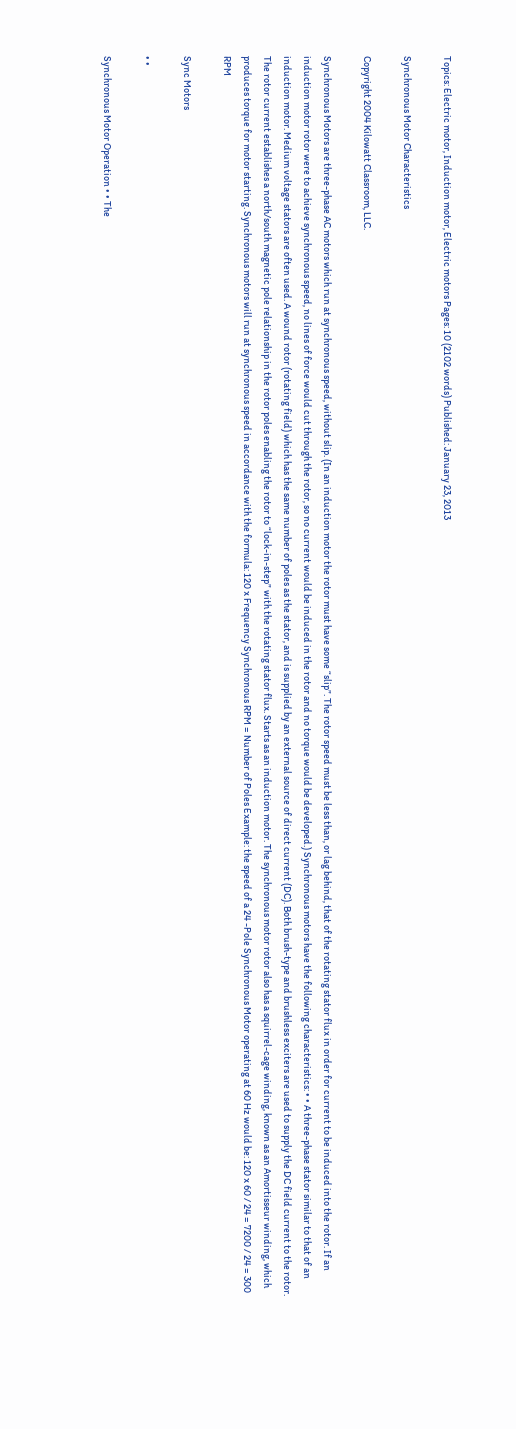Topics: Electric motor, Induction motor, Electric motors Pages: 10 (2102 words) Published: January 23, 2013

Synchronous Motor Characteristics

Copyright 2004 Kilowatt Classroom, LLC.

Synchronous Motors are three-phase AC motors which run at synchronous speed, without slip. (In an induction motor the rotor must have some “slip”. The rotor speed must be less than, or lag behind, that of the rotating stator flux in order for current to be induced into the rotor. If an induction motor rotor were to achieve synchronous speed, no lines of force would cut through the rotor, so no current would be induced in the rotor and no torque would be developed.) Synchronous motors have the following characteristics: • • A three-phase stator similar to that of an induction motor. Medium voltage stators are often used. A wound rotor (rotating field) which has the same number of poles as the stator, and is supplied by an external source of direct current (DC). Both brush-type and brushless exciters are used to supply the DC field current to the rotor. The rotor current establishes a north/south magnetic pole relationship in the rotor poles enabling the rotor to “lock-in-step” with the rotating stator flux. Starts as an induction motor. The synchronous motor rotor also has a squirrel-cage winding, known as an Amortisseur winding, which produces torque for motor starting. Synchronous motors will run at synchronous speed in accordance with the formula: 120 x Frequency Synchronous RPM = Number of Poles Example: the speed of a 24 -Pole Synchronous Motor operating at 60 Hz would be: 120 x 60 / 24 = 7200 / 24 = 300 RPM

Sync Motors

• •

Synchronous Motor Operation • • The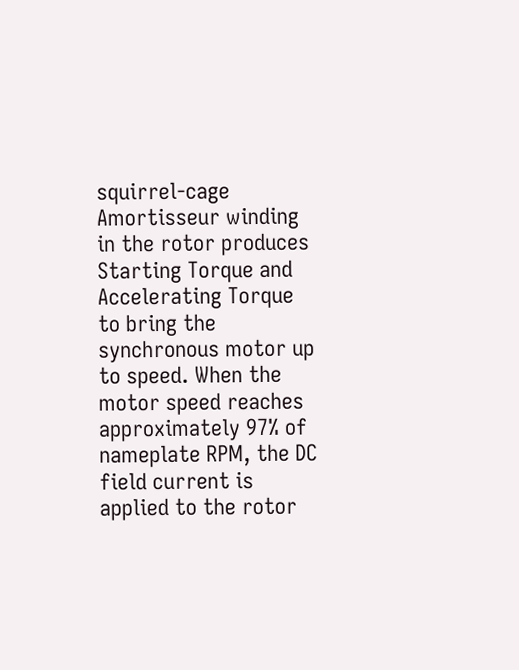squirrel-cage Amortisseur winding in the rotor produces Starting Torque and Accelerating Torque to bring the synchronous motor up to speed. When the motor speed reaches approximately 97% of nameplate RPM, the DC field current is applied to the rotor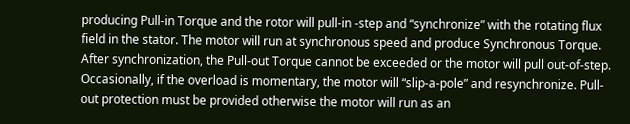producing Pull-in Torque and the rotor will pull-in -step and “synchronize” with the rotating flux field in the stator. The motor will run at synchronous speed and produce Synchronous Torque. After synchronization, the Pull-out Torque cannot be exceeded or the motor will pull out-of-step. Occasionally, if the overload is momentary, the motor will “slip-a-pole” and resynchronize. Pull-out protection must be provided otherwise the motor will run as an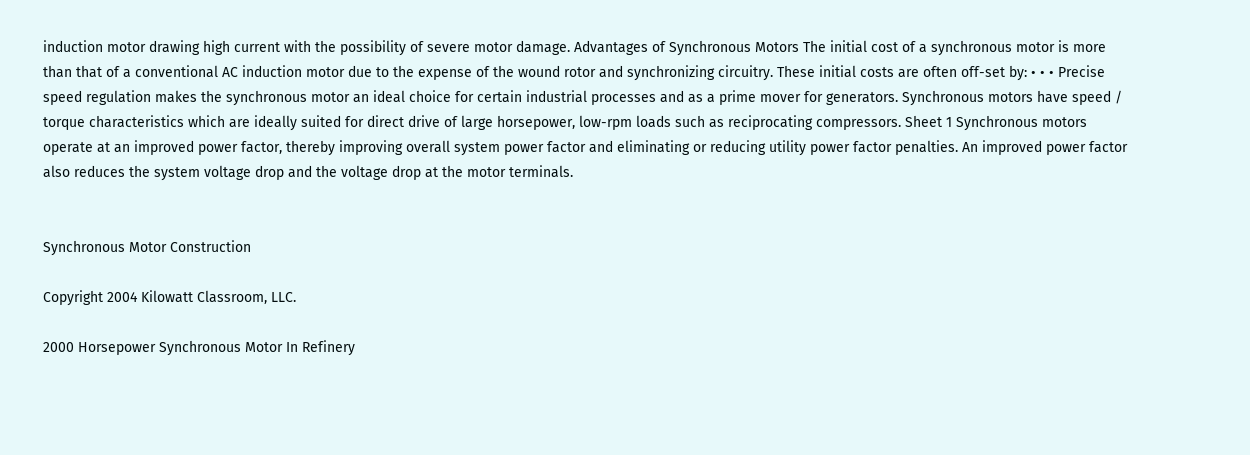induction motor drawing high current with the possibility of severe motor damage. Advantages of Synchronous Motors The initial cost of a synchronous motor is more than that of a conventional AC induction motor due to the expense of the wound rotor and synchronizing circuitry. These initial costs are often off-set by: • • • Precise speed regulation makes the synchronous motor an ideal choice for certain industrial processes and as a prime mover for generators. Synchronous motors have speed / torque characteristics which are ideally suited for direct drive of large horsepower, low-rpm loads such as reciprocating compressors. Sheet 1 Synchronous motors operate at an improved power factor, thereby improving overall system power factor and eliminating or reducing utility power factor penalties. An improved power factor also reduces the system voltage drop and the voltage drop at the motor terminals.


Synchronous Motor Construction

Copyright 2004 Kilowatt Classroom, LLC.

2000 Horsepower Synchronous Motor In Refinery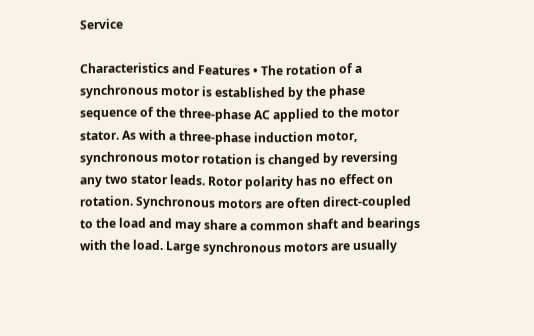Service

Characteristics and Features • The rotation of a synchronous motor is established by the phase sequence of the three-phase AC applied to the motor stator. As with a three-phase induction motor, synchronous motor rotation is changed by reversing any two stator leads. Rotor polarity has no effect on rotation. Synchronous motors are often direct-coupled to the load and may share a common shaft and bearings with the load. Large synchronous motors are usually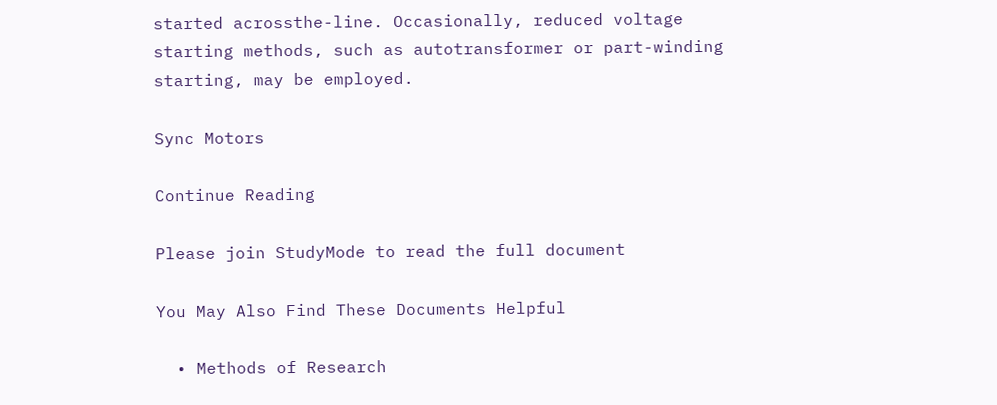started acrossthe-line. Occasionally, reduced voltage starting methods, such as autotransformer or part-winding starting, may be employed.

Sync Motors

Continue Reading

Please join StudyMode to read the full document

You May Also Find These Documents Helpful

  • Methods of Research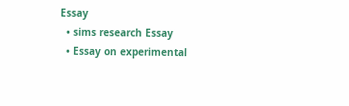Essay
  • sims research Essay
  • Essay on experimental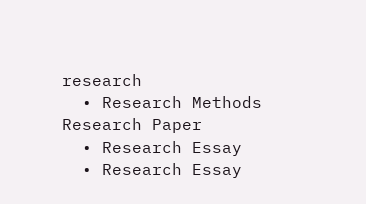research
  • Research Methods Research Paper
  • Research Essay
  • Research Essay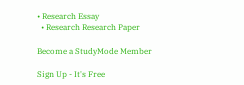• Research Essay
  • Research Research Paper

Become a StudyMode Member

Sign Up - It's Free